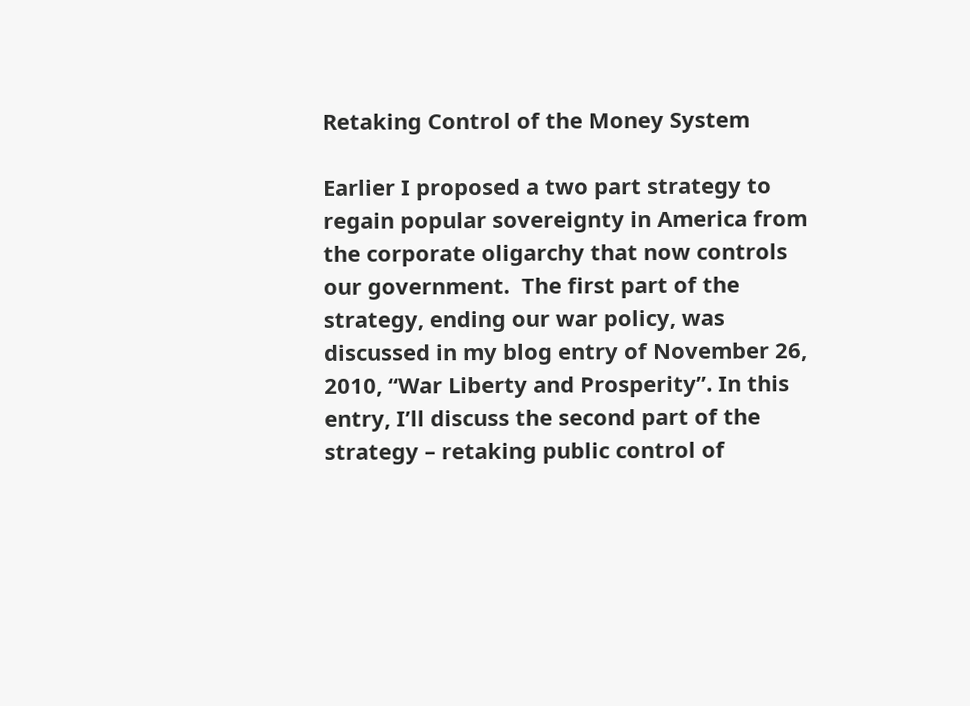Retaking Control of the Money System

Earlier I proposed a two part strategy to regain popular sovereignty in America from the corporate oligarchy that now controls our government.  The first part of the strategy, ending our war policy, was discussed in my blog entry of November 26, 2010, “War Liberty and Prosperity”. In this entry, I’ll discuss the second part of the strategy – retaking public control of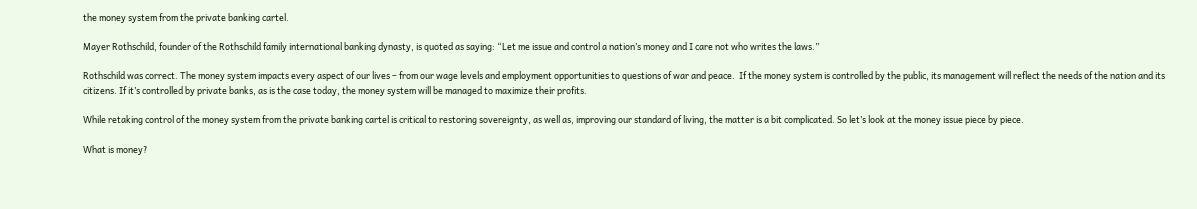the money system from the private banking cartel.

Mayer Rothschild, founder of the Rothschild family international banking dynasty, is quoted as saying: “Let me issue and control a nation’s money and I care not who writes the laws.”

Rothschild was correct. The money system impacts every aspect of our lives – from our wage levels and employment opportunities to questions of war and peace.  If the money system is controlled by the public, its management will reflect the needs of the nation and its citizens. If it’s controlled by private banks, as is the case today, the money system will be managed to maximize their profits.

While retaking control of the money system from the private banking cartel is critical to restoring sovereignty, as well as, improving our standard of living, the matter is a bit complicated. So let’s look at the money issue piece by piece.

What is money?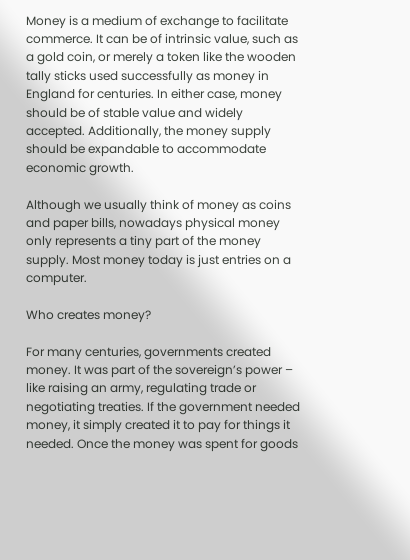Money is a medium of exchange to facilitate commerce. It can be of intrinsic value, such as a gold coin, or merely a token like the wooden tally sticks used successfully as money in England for centuries. In either case, money should be of stable value and widely accepted. Additionally, the money supply should be expandable to accommodate economic growth.

Although we usually think of money as coins and paper bills, nowadays physical money only represents a tiny part of the money supply. Most money today is just entries on a computer.

Who creates money?

For many centuries, governments created money. It was part of the sovereign’s power – like raising an army, regulating trade or negotiating treaties. If the government needed money, it simply created it to pay for things it needed. Once the money was spent for goods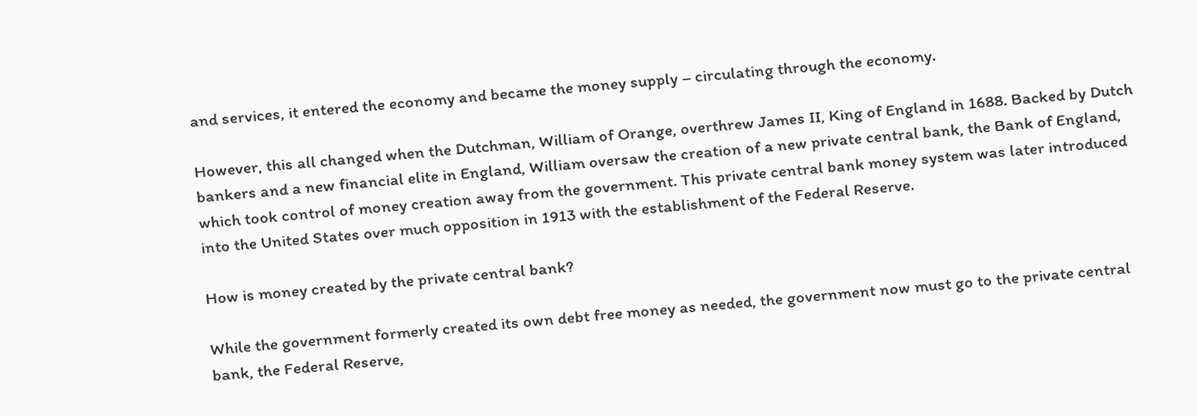and services, it entered the economy and became the money supply – circulating through the economy.

However, this all changed when the Dutchman, William of Orange, overthrew James II, King of England in 1688. Backed by Dutch bankers and a new financial elite in England, William oversaw the creation of a new private central bank, the Bank of England, which took control of money creation away from the government. This private central bank money system was later introduced into the United States over much opposition in 1913 with the establishment of the Federal Reserve.

How is money created by the private central bank?

While the government formerly created its own debt free money as needed, the government now must go to the private central bank, the Federal Reserve,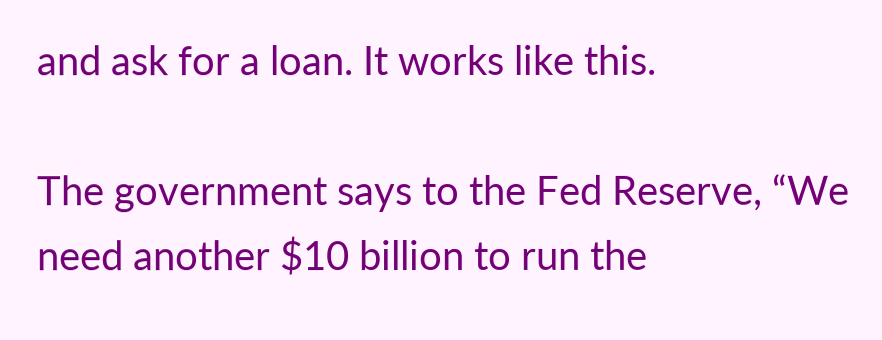and ask for a loan. It works like this.

The government says to the Fed Reserve, “We need another $10 billion to run the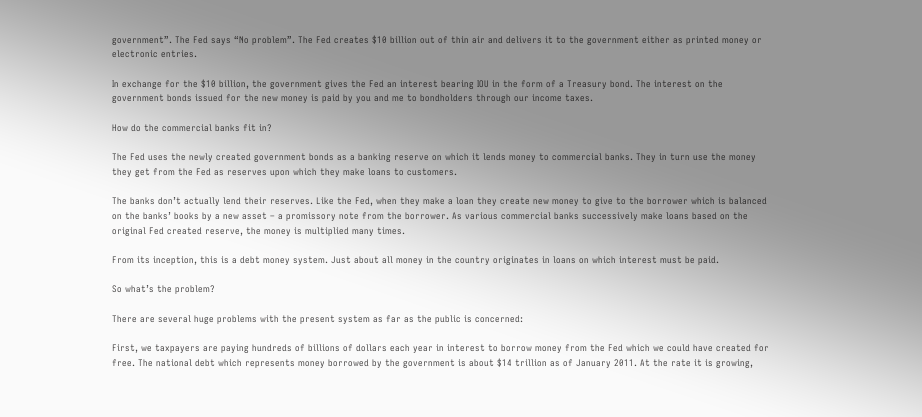government”. The Fed says “No problem”. The Fed creates $10 billion out of thin air and delivers it to the government either as printed money or electronic entries.

In exchange for the $10 billion, the government gives the Fed an interest bearing IOU in the form of a Treasury bond. The interest on the government bonds issued for the new money is paid by you and me to bondholders through our income taxes.

How do the commercial banks fit in?

The Fed uses the newly created government bonds as a banking reserve on which it lends money to commercial banks. They in turn use the money they get from the Fed as reserves upon which they make loans to customers.

The banks don’t actually lend their reserves. Like the Fed, when they make a loan they create new money to give to the borrower which is balanced on the banks’ books by a new asset – a promissory note from the borrower. As various commercial banks successively make loans based on the original Fed created reserve, the money is multiplied many times.

From its inception, this is a debt money system. Just about all money in the country originates in loans on which interest must be paid.

So what’s the problem?

There are several huge problems with the present system as far as the public is concerned:

First, we taxpayers are paying hundreds of billions of dollars each year in interest to borrow money from the Fed which we could have created for free. The national debt which represents money borrowed by the government is about $14 trillion as of January 2011. At the rate it is growing,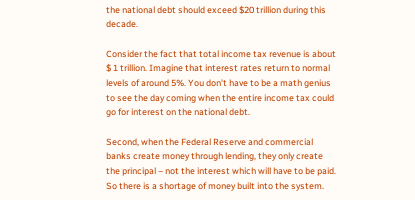the national debt should exceed $20 trillion during this decade.

Consider the fact that total income tax revenue is about $ 1 trillion. Imagine that interest rates return to normal levels of around 5%. You don’t have to be a math genius to see the day coming when the entire income tax could go for interest on the national debt.

Second, when the Federal Reserve and commercial banks create money through lending, they only create the principal – not the interest which will have to be paid.  So there is a shortage of money built into the system.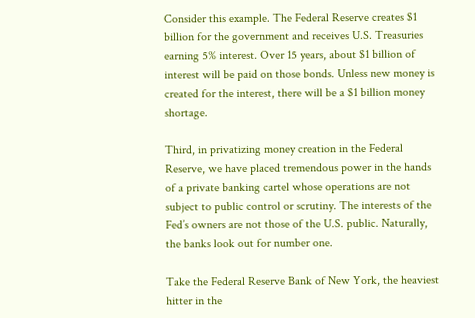Consider this example. The Federal Reserve creates $1 billion for the government and receives U.S. Treasuries earning 5% interest. Over 15 years, about $1 billion of interest will be paid on those bonds. Unless new money is created for the interest, there will be a $1 billion money shortage.

Third, in privatizing money creation in the Federal Reserve, we have placed tremendous power in the hands of a private banking cartel whose operations are not subject to public control or scrutiny. The interests of the Fed’s owners are not those of the U.S. public. Naturally, the banks look out for number one.

Take the Federal Reserve Bank of New York, the heaviest hitter in the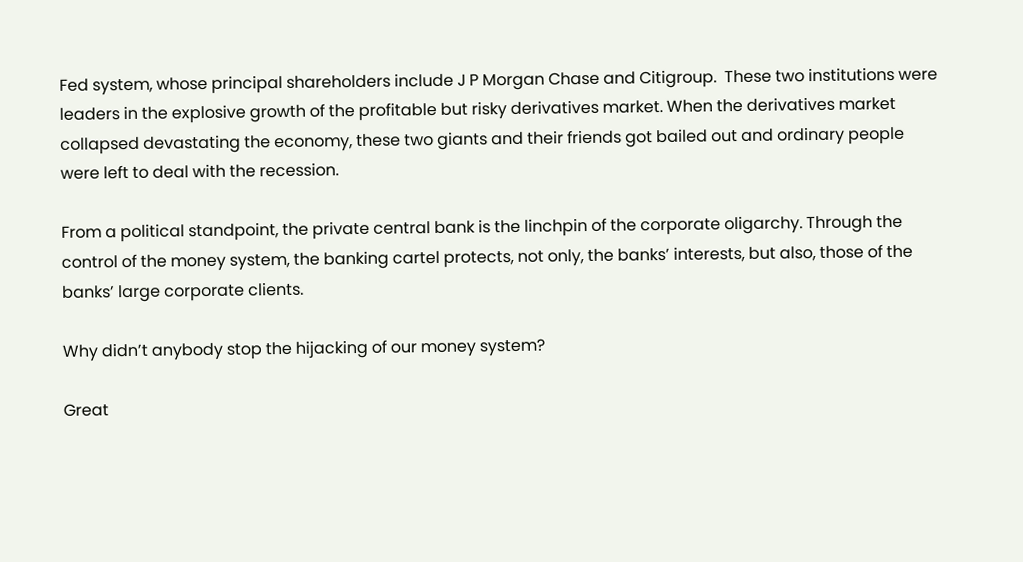Fed system, whose principal shareholders include J P Morgan Chase and Citigroup.  These two institutions were leaders in the explosive growth of the profitable but risky derivatives market. When the derivatives market collapsed devastating the economy, these two giants and their friends got bailed out and ordinary people were left to deal with the recession.

From a political standpoint, the private central bank is the linchpin of the corporate oligarchy. Through the control of the money system, the banking cartel protects, not only, the banks’ interests, but also, those of the banks’ large corporate clients.

Why didn’t anybody stop the hijacking of our money system?

Great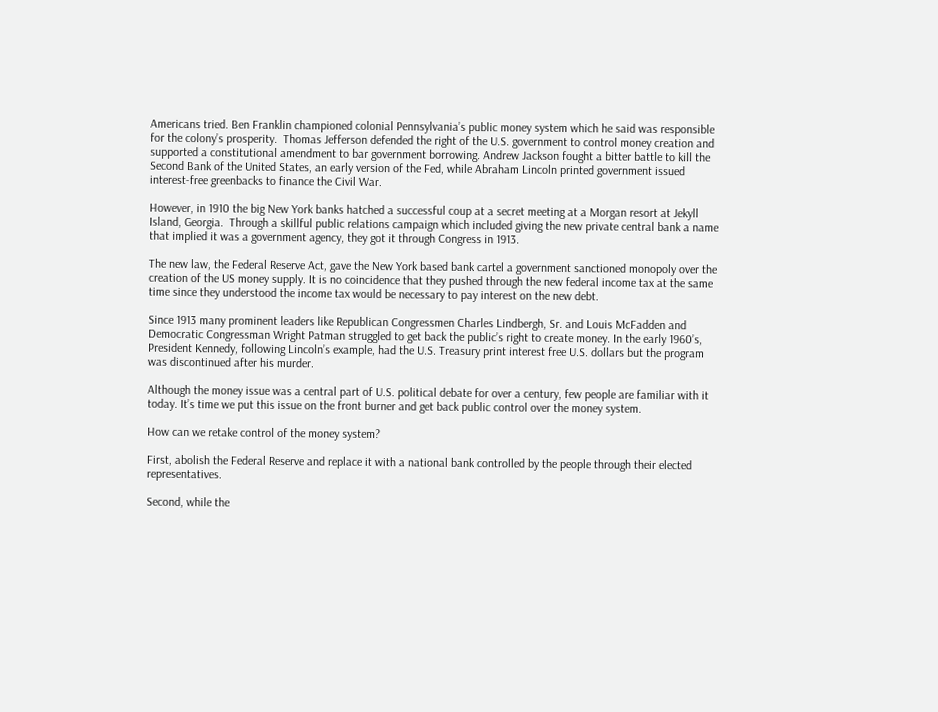Americans tried. Ben Franklin championed colonial Pennsylvania’s public money system which he said was responsible for the colony’s prosperity.  Thomas Jefferson defended the right of the U.S. government to control money creation and supported a constitutional amendment to bar government borrowing. Andrew Jackson fought a bitter battle to kill the Second Bank of the United States, an early version of the Fed, while Abraham Lincoln printed government issued interest-free greenbacks to finance the Civil War.

However, in 1910 the big New York banks hatched a successful coup at a secret meeting at a Morgan resort at Jekyll Island, Georgia.  Through a skillful public relations campaign which included giving the new private central bank a name that implied it was a government agency, they got it through Congress in 1913.

The new law, the Federal Reserve Act, gave the New York based bank cartel a government sanctioned monopoly over the creation of the US money supply. It is no coincidence that they pushed through the new federal income tax at the same time since they understood the income tax would be necessary to pay interest on the new debt.

Since 1913 many prominent leaders like Republican Congressmen Charles Lindbergh, Sr. and Louis McFadden and Democratic Congressman Wright Patman struggled to get back the public’s right to create money. In the early 1960’s, President Kennedy, following Lincoln’s example, had the U.S. Treasury print interest free U.S. dollars but the program was discontinued after his murder.

Although the money issue was a central part of U.S. political debate for over a century, few people are familiar with it today. It’s time we put this issue on the front burner and get back public control over the money system.

How can we retake control of the money system?

First, abolish the Federal Reserve and replace it with a national bank controlled by the people through their elected representatives.

Second, while the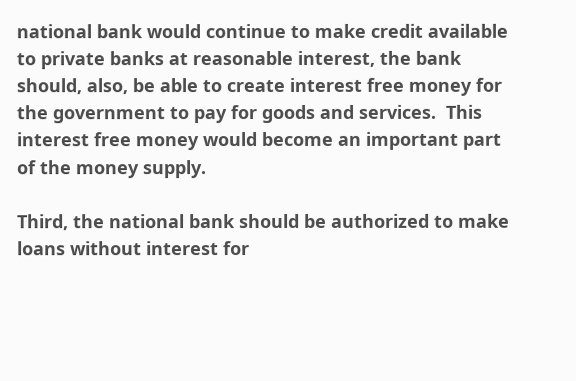national bank would continue to make credit available to private banks at reasonable interest, the bank should, also, be able to create interest free money for the government to pay for goods and services.  This interest free money would become an important part of the money supply.

Third, the national bank should be authorized to make loans without interest for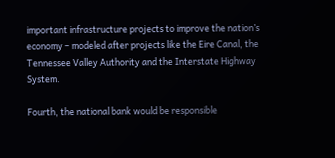important infrastructure projects to improve the nation’s economy – modeled after projects like the Eire Canal, the Tennessee Valley Authority and the Interstate Highway System.

Fourth, the national bank would be responsible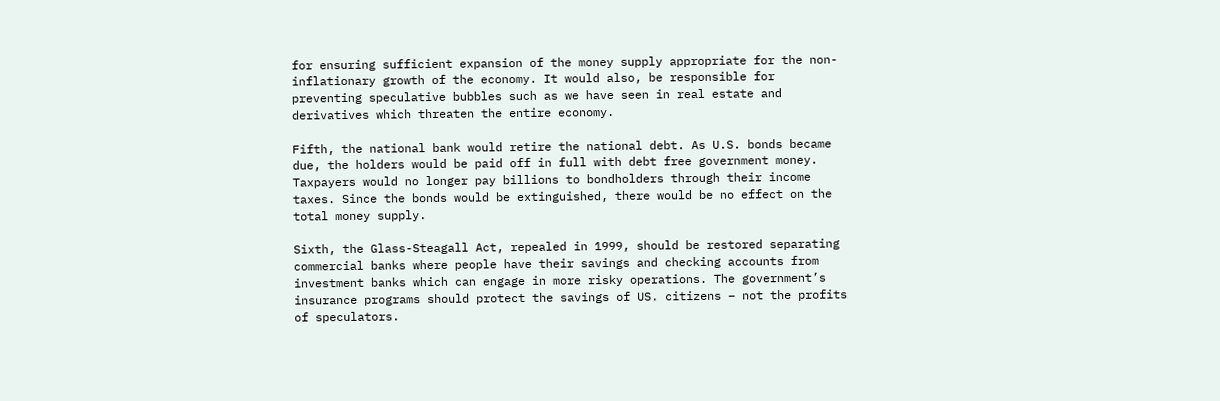for ensuring sufficient expansion of the money supply appropriate for the non-inflationary growth of the economy. It would also, be responsible for preventing speculative bubbles such as we have seen in real estate and derivatives which threaten the entire economy.

Fifth, the national bank would retire the national debt. As U.S. bonds became due, the holders would be paid off in full with debt free government money.  Taxpayers would no longer pay billions to bondholders through their income taxes. Since the bonds would be extinguished, there would be no effect on the total money supply.

Sixth, the Glass-Steagall Act, repealed in 1999, should be restored separating commercial banks where people have their savings and checking accounts from investment banks which can engage in more risky operations. The government’s insurance programs should protect the savings of US. citizens – not the profits of speculators.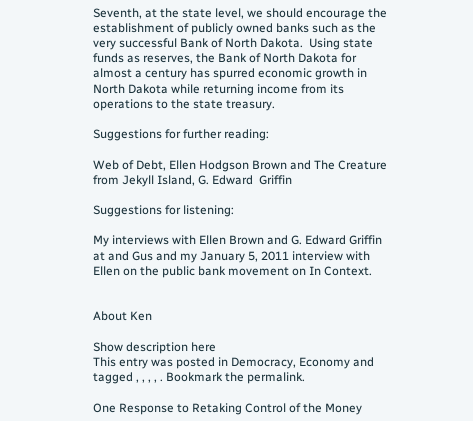Seventh, at the state level, we should encourage the establishment of publicly owned banks such as the very successful Bank of North Dakota.  Using state funds as reserves, the Bank of North Dakota for almost a century has spurred economic growth in North Dakota while returning income from its operations to the state treasury.

Suggestions for further reading:

Web of Debt, Ellen Hodgson Brown and The Creature from Jekyll Island, G. Edward  Griffin

Suggestions for listening:

My interviews with Ellen Brown and G. Edward Griffin at and Gus and my January 5, 2011 interview with Ellen on the public bank movement on In Context.


About Ken

Show description here
This entry was posted in Democracy, Economy and tagged , , , , . Bookmark the permalink.

One Response to Retaking Control of the Money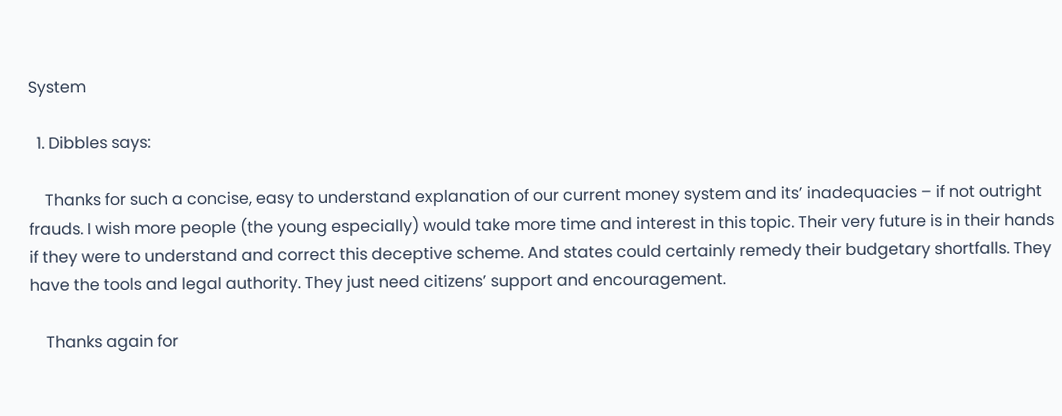System

  1. Dibbles says:

    Thanks for such a concise, easy to understand explanation of our current money system and its’ inadequacies – if not outright frauds. I wish more people (the young especially) would take more time and interest in this topic. Their very future is in their hands if they were to understand and correct this deceptive scheme. And states could certainly remedy their budgetary shortfalls. They have the tools and legal authority. They just need citizens’ support and encouragement.

    Thanks again for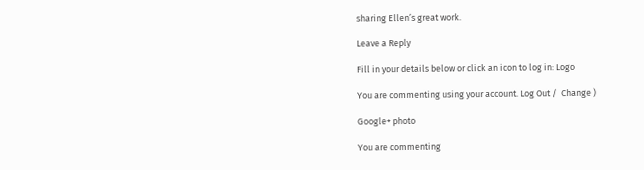sharing Ellen’s great work.

Leave a Reply

Fill in your details below or click an icon to log in: Logo

You are commenting using your account. Log Out /  Change )

Google+ photo

You are commenting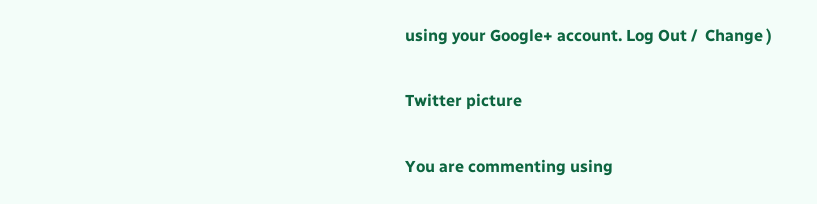using your Google+ account. Log Out /  Change )

Twitter picture

You are commenting using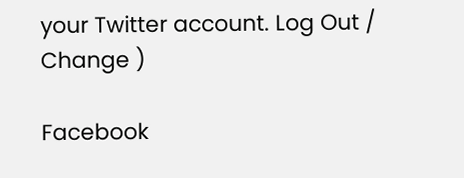your Twitter account. Log Out /  Change )

Facebook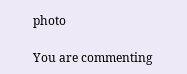photo

You are commenting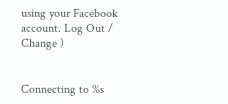using your Facebook account. Log Out /  Change )


Connecting to %s